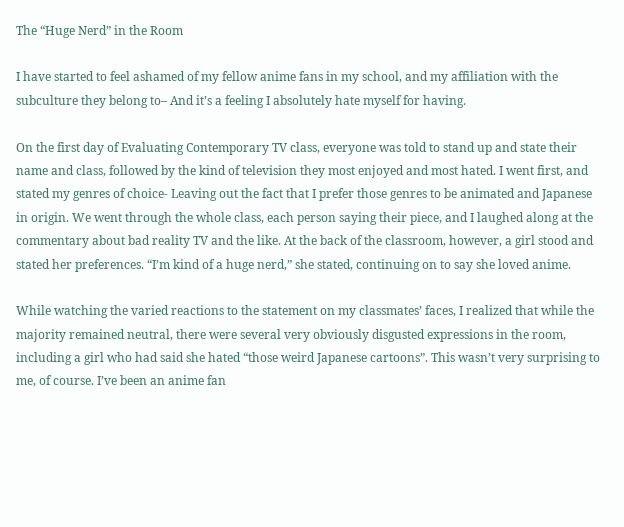The “Huge Nerd” in the Room

I have started to feel ashamed of my fellow anime fans in my school, and my affiliation with the subculture they belong to– And it’s a feeling I absolutely hate myself for having.

On the first day of Evaluating Contemporary TV class, everyone was told to stand up and state their name and class, followed by the kind of television they most enjoyed and most hated. I went first, and stated my genres of choice- Leaving out the fact that I prefer those genres to be animated and Japanese in origin. We went through the whole class, each person saying their piece, and I laughed along at the commentary about bad reality TV and the like. At the back of the classroom, however, a girl stood and stated her preferences. “I’m kind of a huge nerd,” she stated, continuing on to say she loved anime.

While watching the varied reactions to the statement on my classmates’ faces, I realized that while the majority remained neutral, there were several very obviously disgusted expressions in the room, including a girl who had said she hated “those weird Japanese cartoons”. This wasn’t very surprising to me, of course. I’ve been an anime fan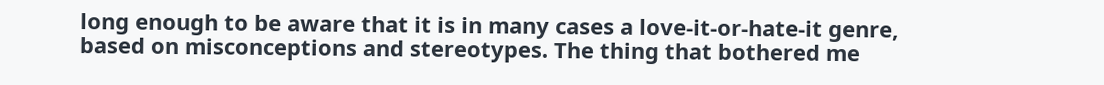long enough to be aware that it is in many cases a love-it-or-hate-it genre, based on misconceptions and stereotypes. The thing that bothered me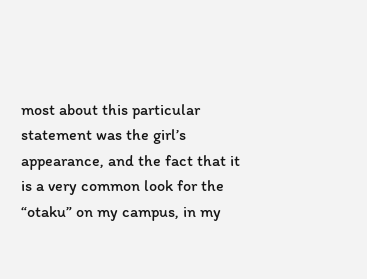most about this particular statement was the girl’s appearance, and the fact that it is a very common look for the “otaku” on my campus, in my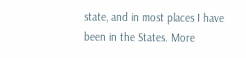state, and in most places I have been in the States. More